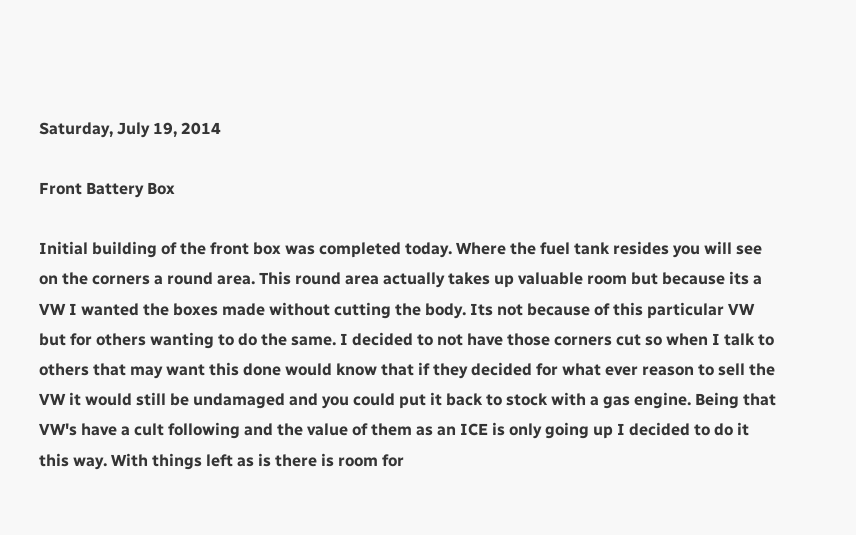Saturday, July 19, 2014

Front Battery Box

Initial building of the front box was completed today. Where the fuel tank resides you will see on the corners a round area. This round area actually takes up valuable room but because its a VW I wanted the boxes made without cutting the body. Its not because of this particular VW but for others wanting to do the same. I decided to not have those corners cut so when I talk to others that may want this done would know that if they decided for what ever reason to sell the VW it would still be undamaged and you could put it back to stock with a gas engine. Being that VW's have a cult following and the value of them as an ICE is only going up I decided to do it this way. With things left as is there is room for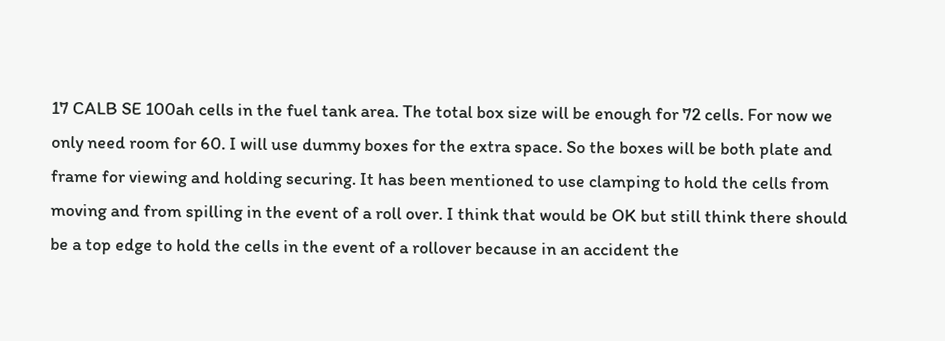17 CALB SE 100ah cells in the fuel tank area. The total box size will be enough for 72 cells. For now we only need room for 60. I will use dummy boxes for the extra space. So the boxes will be both plate and frame for viewing and holding securing. It has been mentioned to use clamping to hold the cells from moving and from spilling in the event of a roll over. I think that would be OK but still think there should be a top edge to hold the cells in the event of a rollover because in an accident the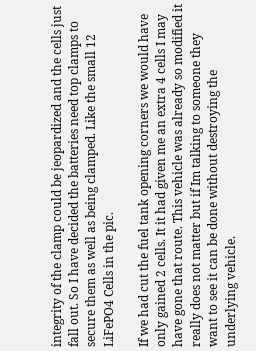integrity of the clamp could be jeopardized and the cells just fall out. So I have decided the batteries need top clamps to secure them as well as being clamped. Like the small 12 LiFePO4 Cells in the pic.

If we had cut the fuel tank opening corners we would have only gained 2 cells. It it had given me an extra 4 cells I may have gone that route. This vehicle was already so modified it really does not matter but if Im talking to someone they want to see it can be done without destroying the underlying vehicle.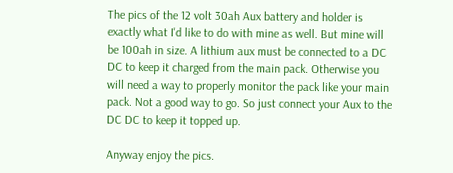The pics of the 12 volt 30ah Aux battery and holder is exactly what I'd like to do with mine as well. But mine will be 100ah in size. A lithium aux must be connected to a DC DC to keep it charged from the main pack. Otherwise you will need a way to properly monitor the pack like your main pack. Not a good way to go. So just connect your Aux to the DC DC to keep it topped up.

Anyway enjoy the pics.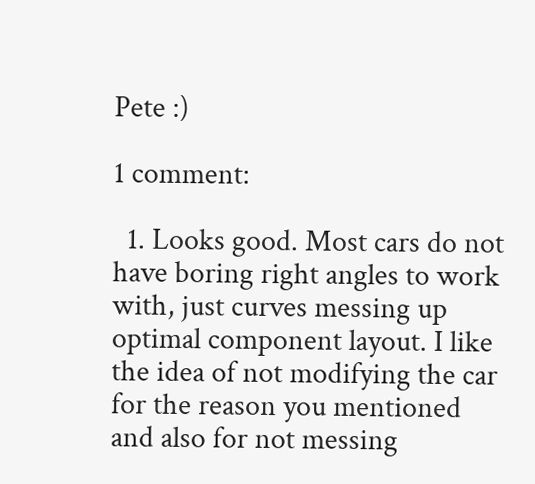Pete :)

1 comment:

  1. Looks good. Most cars do not have boring right angles to work with, just curves messing up optimal component layout. I like the idea of not modifying the car for the reason you mentioned and also for not messing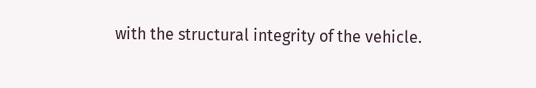with the structural integrity of the vehicle.